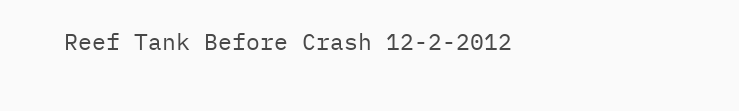Reef Tank Before Crash 12-2-2012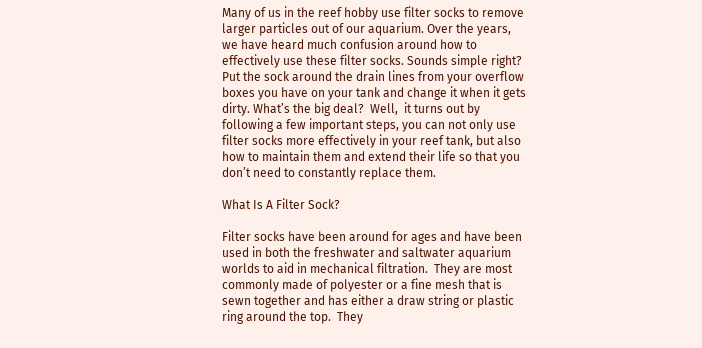Many of us in the reef hobby use filter socks to remove larger particles out of our aquarium. Over the years, we have heard much confusion around how to effectively use these filter socks. Sounds simple right? Put the sock around the drain lines from your overflow boxes you have on your tank and change it when it gets dirty. What’s the big deal?  Well,  it turns out by following a few important steps, you can not only use filter socks more effectively in your reef tank, but also how to maintain them and extend their life so that you don’t need to constantly replace them.

What Is A Filter Sock?

Filter socks have been around for ages and have been used in both the freshwater and saltwater aquarium worlds to aid in mechanical filtration.  They are most commonly made of polyester or a fine mesh that is sewn together and has either a draw string or plastic ring around the top.  They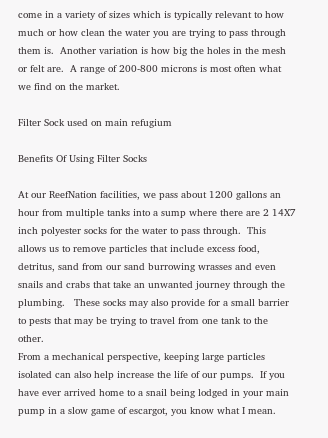come in a variety of sizes which is typically relevant to how much or how clean the water you are trying to pass through them is.  Another variation is how big the holes in the mesh or felt are.  A range of 200-800 microns is most often what we find on the market.

Filter Sock used on main refugium

Benefits Of Using Filter Socks

At our ReefNation facilities, we pass about 1200 gallons an hour from multiple tanks into a sump where there are 2 14X7 inch polyester socks for the water to pass through.  This allows us to remove particles that include excess food, detritus, sand from our sand burrowing wrasses and even snails and crabs that take an unwanted journey through the plumbing.   These socks may also provide for a small barrier to pests that may be trying to travel from one tank to the other.
From a mechanical perspective, keeping large particles isolated can also help increase the life of our pumps.  If you have ever arrived home to a snail being lodged in your main pump in a slow game of escargot, you know what I mean.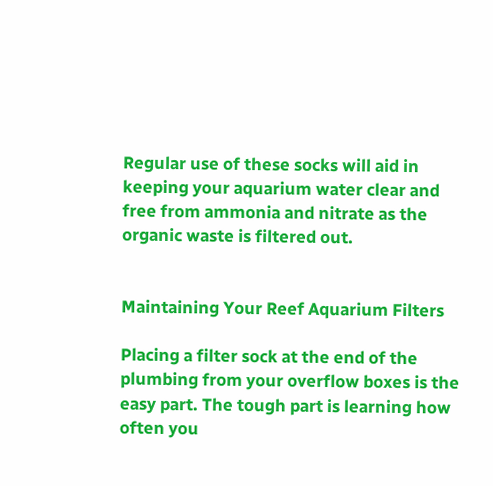Regular use of these socks will aid in keeping your aquarium water clear and free from ammonia and nitrate as the organic waste is filtered out.


Maintaining Your Reef Aquarium Filters

Placing a filter sock at the end of the plumbing from your overflow boxes is the easy part. The tough part is learning how often you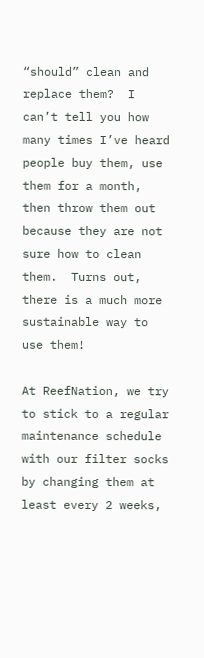“should” clean and replace them?  I can’t tell you how many times I’ve heard people buy them, use them for a month, then throw them out because they are not sure how to clean them.  Turns out, there is a much more sustainable way to use them!

At ReefNation, we try to stick to a regular maintenance schedule with our filter socks by changing them at least every 2 weeks,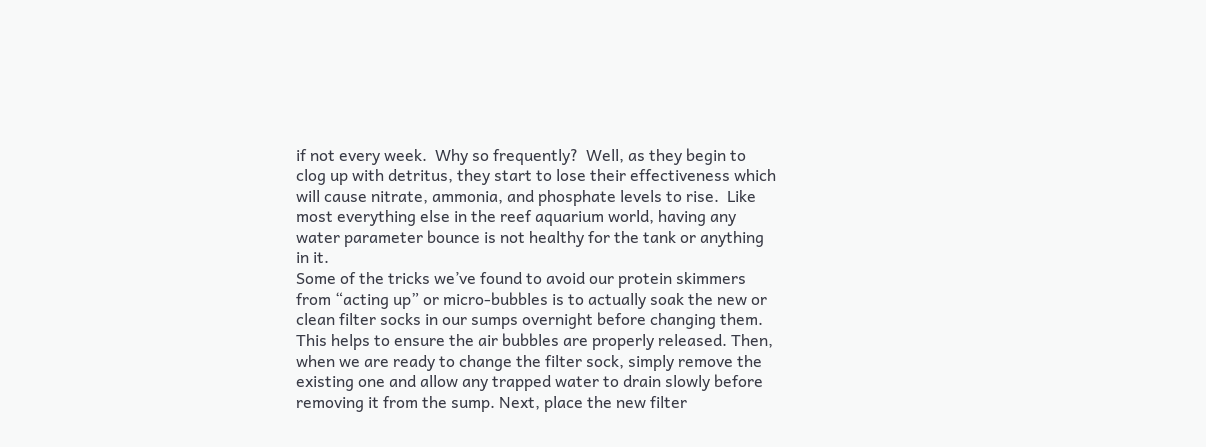if not every week.  Why so frequently?  Well, as they begin to clog up with detritus, they start to lose their effectiveness which will cause nitrate, ammonia, and phosphate levels to rise.  Like most everything else in the reef aquarium world, having any water parameter bounce is not healthy for the tank or anything in it.
Some of the tricks we’ve found to avoid our protein skimmers from “acting up” or micro-bubbles is to actually soak the new or clean filter socks in our sumps overnight before changing them. This helps to ensure the air bubbles are properly released. Then, when we are ready to change the filter sock, simply remove the existing one and allow any trapped water to drain slowly before removing it from the sump. Next, place the new filter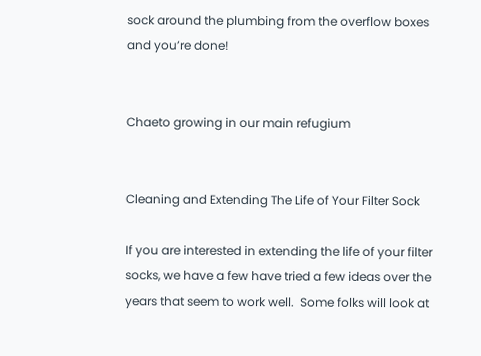sock around the plumbing from the overflow boxes and you’re done!


Chaeto growing in our main refugium


Cleaning and Extending The Life of Your Filter Sock

If you are interested in extending the life of your filter socks, we have a few have tried a few ideas over the years that seem to work well.  Some folks will look at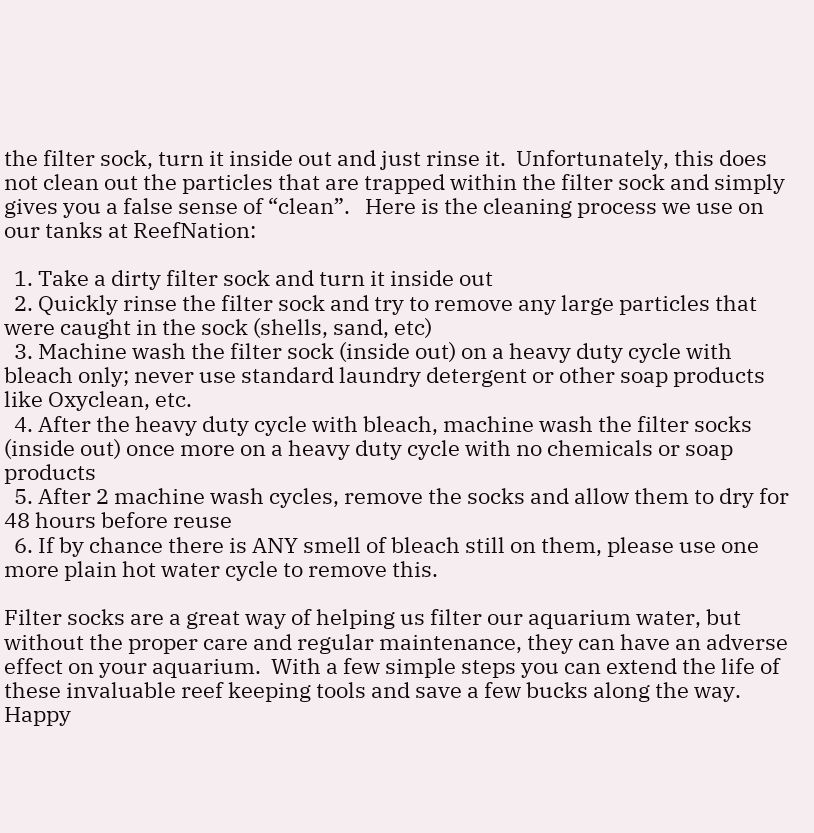the filter sock, turn it inside out and just rinse it.  Unfortunately, this does not clean out the particles that are trapped within the filter sock and simply gives you a false sense of “clean”.   Here is the cleaning process we use on our tanks at ReefNation:

  1. Take a dirty filter sock and turn it inside out
  2. Quickly rinse the filter sock and try to remove any large particles that were caught in the sock (shells, sand, etc)
  3. Machine wash the filter sock (inside out) on a heavy duty cycle with bleach only; never use standard laundry detergent or other soap products like Oxyclean, etc.
  4. After the heavy duty cycle with bleach, machine wash the filter socks (inside out) once more on a heavy duty cycle with no chemicals or soap products
  5. After 2 machine wash cycles, remove the socks and allow them to dry for 48 hours before reuse
  6. If by chance there is ANY smell of bleach still on them, please use one more plain hot water cycle to remove this.

Filter socks are a great way of helping us filter our aquarium water, but without the proper care and regular maintenance, they can have an adverse effect on your aquarium.  With a few simple steps you can extend the life of these invaluable reef keeping tools and save a few bucks along the way.  Happy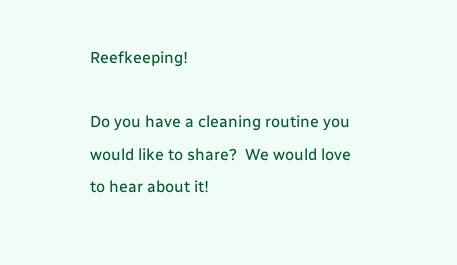Reefkeeping!

Do you have a cleaning routine you would like to share?  We would love to hear about it!